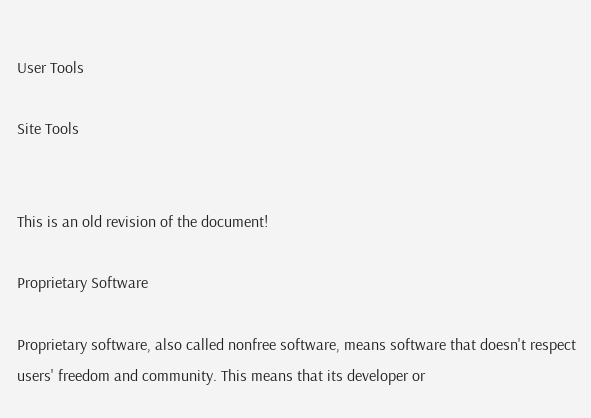User Tools

Site Tools


This is an old revision of the document!

Proprietary Software

Proprietary software, also called nonfree software, means software that doesn't respect users' freedom and community. This means that its developer or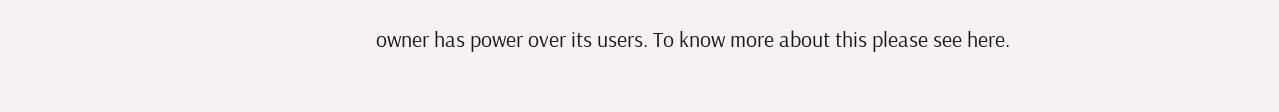owner has power over its users. To know more about this please see here.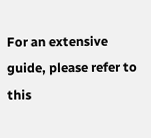For an extensive guide, please refer to this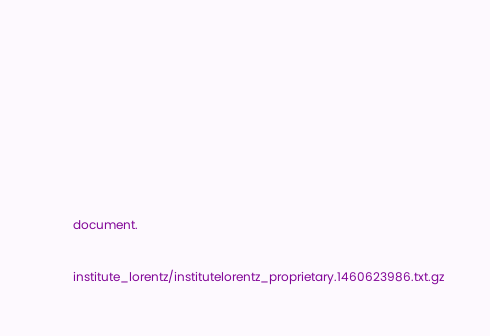document.

institute_lorentz/institutelorentz_proprietary.1460623986.txt.gz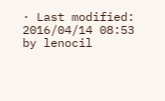· Last modified: 2016/04/14 08:53 by lenocil